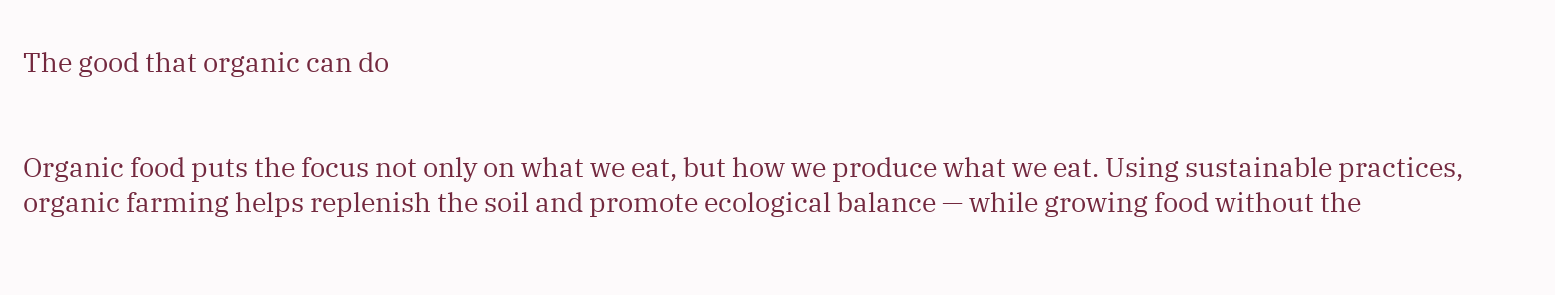The good that organic can do


Organic food puts the focus not only on what we eat, but how we produce what we eat. Using sustainable practices, organic farming helps replenish the soil and promote ecological balance — while growing food without the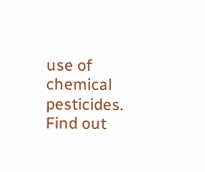use of chemical pesticides. Find out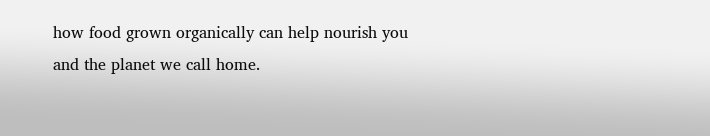how food grown organically can help nourish you and the planet we call home.